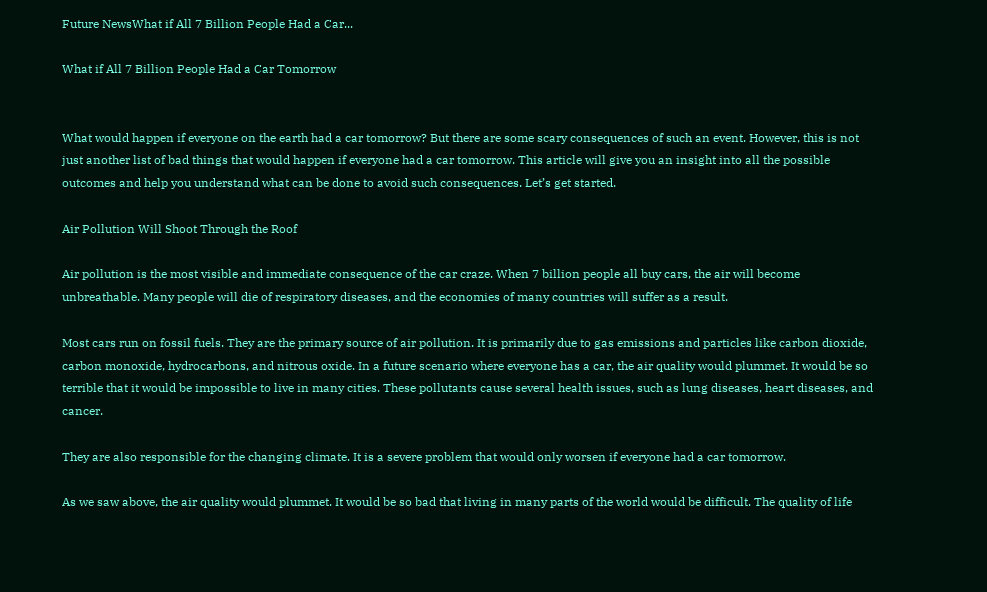Future NewsWhat if All 7 Billion People Had a Car...

What if All 7 Billion People Had a Car Tomorrow


What would happen if everyone on the earth had a car tomorrow? But there are some scary consequences of such an event. However, this is not just another list of bad things that would happen if everyone had a car tomorrow. This article will give you an insight into all the possible outcomes and help you understand what can be done to avoid such consequences. Let’s get started.

Air Pollution Will Shoot Through the Roof

Air pollution is the most visible and immediate consequence of the car craze. When 7 billion people all buy cars, the air will become unbreathable. Many people will die of respiratory diseases, and the economies of many countries will suffer as a result.

Most cars run on fossil fuels. They are the primary source of air pollution. It is primarily due to gas emissions and particles like carbon dioxide, carbon monoxide, hydrocarbons, and nitrous oxide. In a future scenario where everyone has a car, the air quality would plummet. It would be so terrible that it would be impossible to live in many cities. These pollutants cause several health issues, such as lung diseases, heart diseases, and cancer.

They are also responsible for the changing climate. It is a severe problem that would only worsen if everyone had a car tomorrow.

As we saw above, the air quality would plummet. It would be so bad that living in many parts of the world would be difficult. The quality of life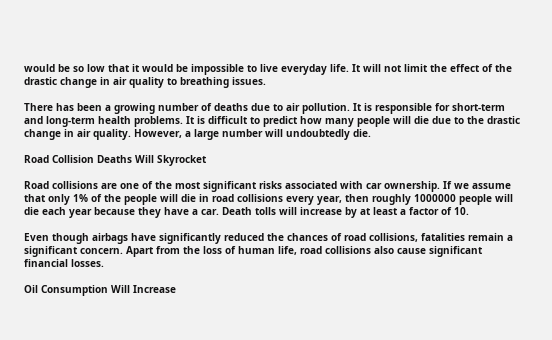would be so low that it would be impossible to live everyday life. It will not limit the effect of the drastic change in air quality to breathing issues.

There has been a growing number of deaths due to air pollution. It is responsible for short-term and long-term health problems. It is difficult to predict how many people will die due to the drastic change in air quality. However, a large number will undoubtedly die.

Road Collision Deaths Will Skyrocket

Road collisions are one of the most significant risks associated with car ownership. If we assume that only 1% of the people will die in road collisions every year, then roughly 1000000 people will die each year because they have a car. Death tolls will increase by at least a factor of 10.

Even though airbags have significantly reduced the chances of road collisions, fatalities remain a significant concern. Apart from the loss of human life, road collisions also cause significant financial losses.

Oil Consumption Will Increase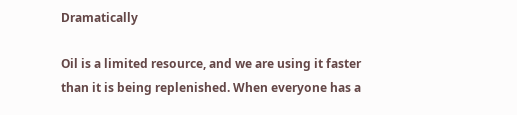Dramatically

Oil is a limited resource, and we are using it faster than it is being replenished. When everyone has a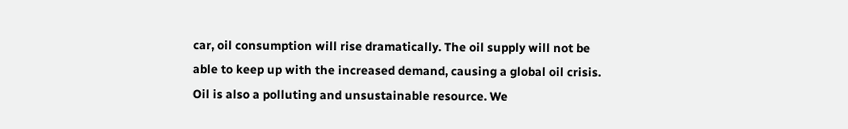car, oil consumption will rise dramatically. The oil supply will not be able to keep up with the increased demand, causing a global oil crisis. Oil is also a polluting and unsustainable resource. We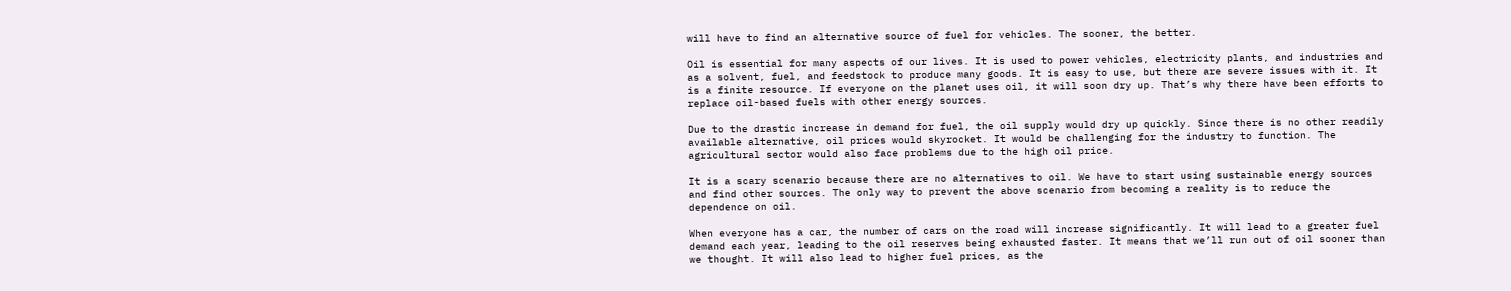will have to find an alternative source of fuel for vehicles. The sooner, the better.

Oil is essential for many aspects of our lives. It is used to power vehicles, electricity plants, and industries and as a solvent, fuel, and feedstock to produce many goods. It is easy to use, but there are severe issues with it. It is a finite resource. If everyone on the planet uses oil, it will soon dry up. That’s why there have been efforts to replace oil-based fuels with other energy sources.

Due to the drastic increase in demand for fuel, the oil supply would dry up quickly. Since there is no other readily available alternative, oil prices would skyrocket. It would be challenging for the industry to function. The agricultural sector would also face problems due to the high oil price.

It is a scary scenario because there are no alternatives to oil. We have to start using sustainable energy sources and find other sources. The only way to prevent the above scenario from becoming a reality is to reduce the dependence on oil.

When everyone has a car, the number of cars on the road will increase significantly. It will lead to a greater fuel demand each year, leading to the oil reserves being exhausted faster. It means that we’ll run out of oil sooner than we thought. It will also lead to higher fuel prices, as the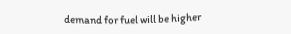demand for fuel will be higher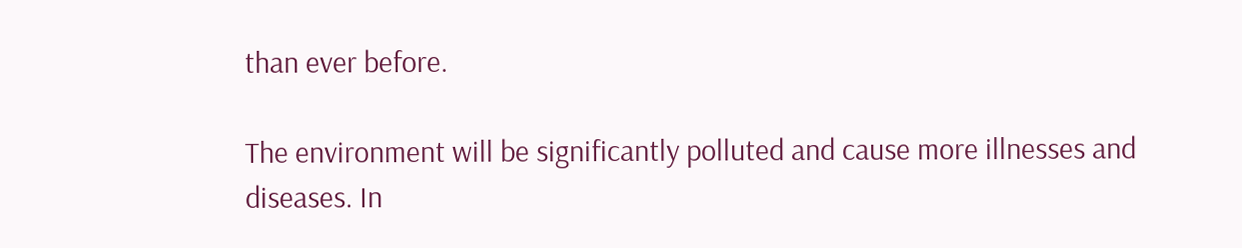than ever before.

The environment will be significantly polluted and cause more illnesses and diseases. In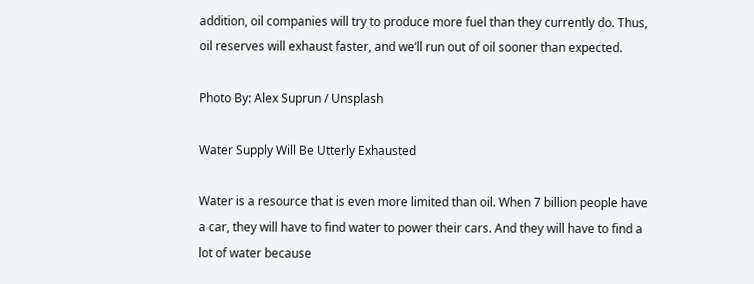addition, oil companies will try to produce more fuel than they currently do. Thus, oil reserves will exhaust faster, and we’ll run out of oil sooner than expected.

Photo By: Alex Suprun / Unsplash

Water Supply Will Be Utterly Exhausted

Water is a resource that is even more limited than oil. When 7 billion people have a car, they will have to find water to power their cars. And they will have to find a lot of water because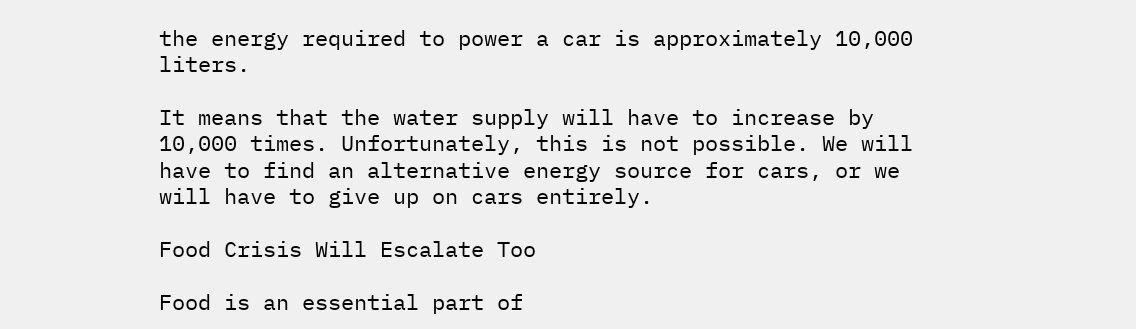the energy required to power a car is approximately 10,000 liters.

It means that the water supply will have to increase by 10,000 times. Unfortunately, this is not possible. We will have to find an alternative energy source for cars, or we will have to give up on cars entirely.

Food Crisis Will Escalate Too

Food is an essential part of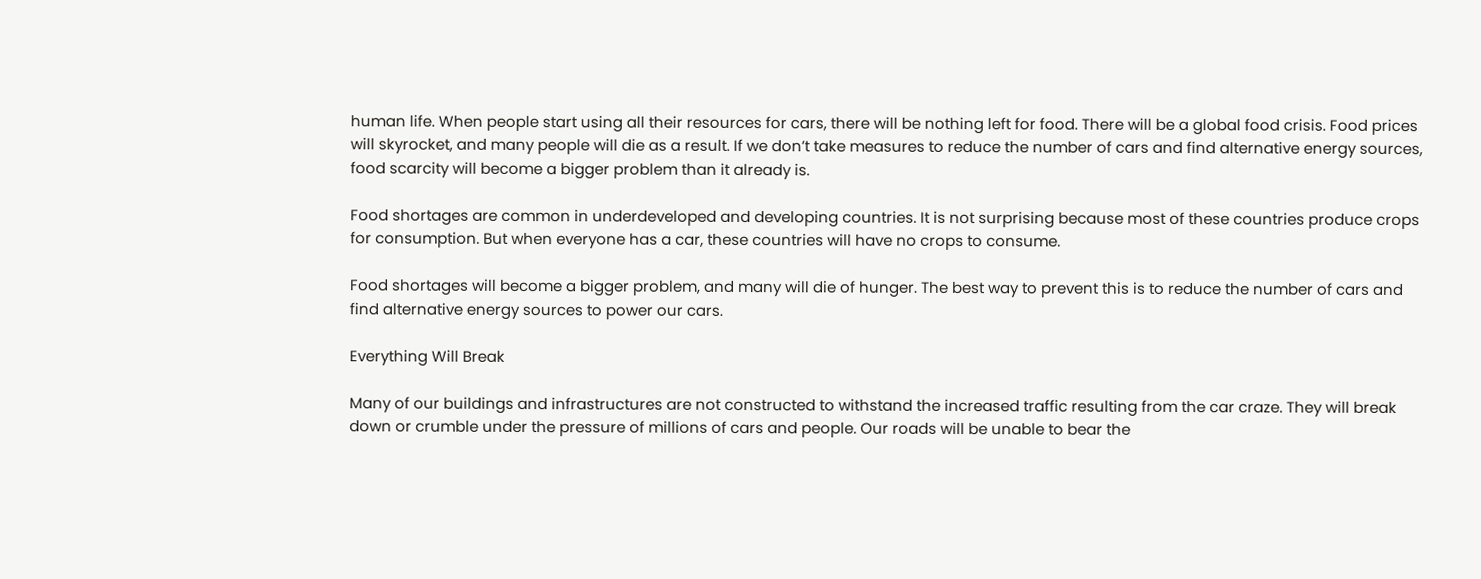human life. When people start using all their resources for cars, there will be nothing left for food. There will be a global food crisis. Food prices will skyrocket, and many people will die as a result. If we don’t take measures to reduce the number of cars and find alternative energy sources, food scarcity will become a bigger problem than it already is.

Food shortages are common in underdeveloped and developing countries. It is not surprising because most of these countries produce crops for consumption. But when everyone has a car, these countries will have no crops to consume.

Food shortages will become a bigger problem, and many will die of hunger. The best way to prevent this is to reduce the number of cars and find alternative energy sources to power our cars.

Everything Will Break

Many of our buildings and infrastructures are not constructed to withstand the increased traffic resulting from the car craze. They will break down or crumble under the pressure of millions of cars and people. Our roads will be unable to bear the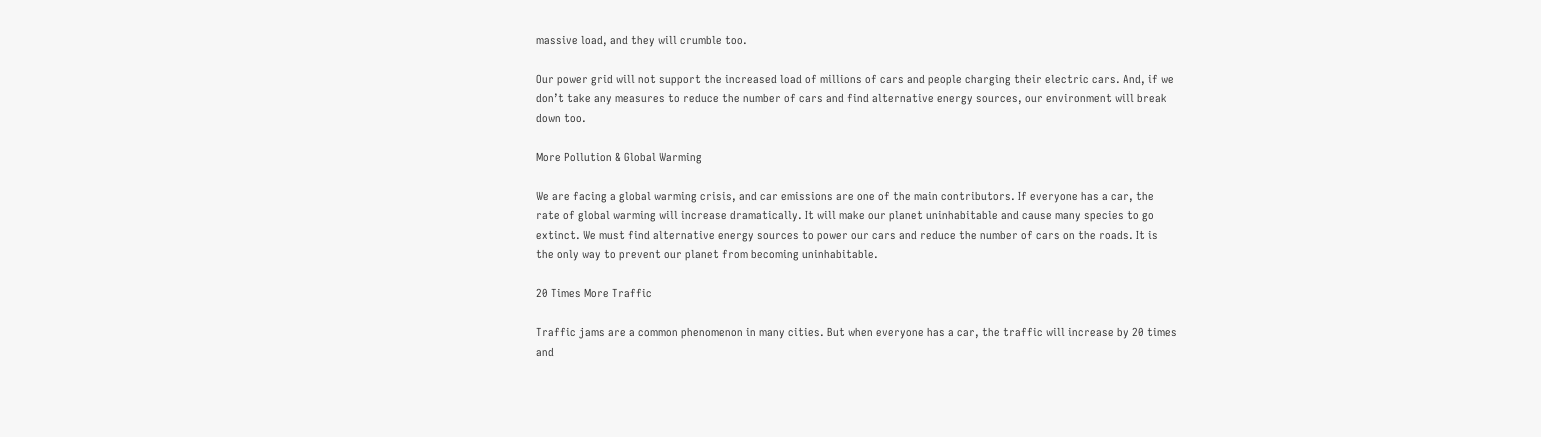massive load, and they will crumble too.

Our power grid will not support the increased load of millions of cars and people charging their electric cars. And, if we don’t take any measures to reduce the number of cars and find alternative energy sources, our environment will break down too.

More Pollution & Global Warming

We are facing a global warming crisis, and car emissions are one of the main contributors. If everyone has a car, the rate of global warming will increase dramatically. It will make our planet uninhabitable and cause many species to go extinct. We must find alternative energy sources to power our cars and reduce the number of cars on the roads. It is the only way to prevent our planet from becoming uninhabitable.

20 Times More Traffic

Traffic jams are a common phenomenon in many cities. But when everyone has a car, the traffic will increase by 20 times and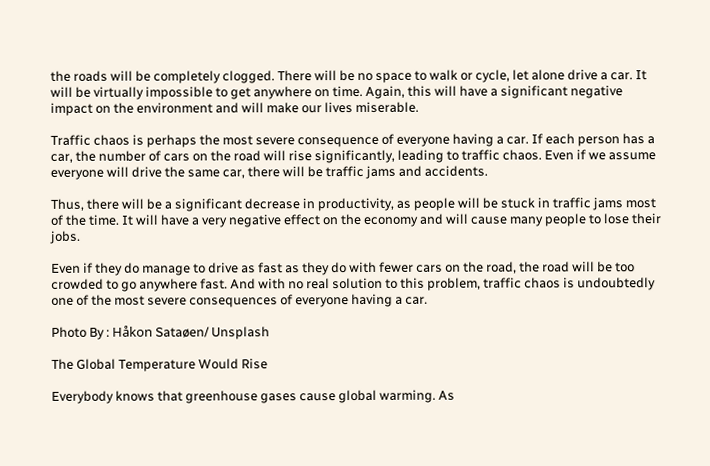the roads will be completely clogged. There will be no space to walk or cycle, let alone drive a car. It will be virtually impossible to get anywhere on time. Again, this will have a significant negative impact on the environment and will make our lives miserable.

Traffic chaos is perhaps the most severe consequence of everyone having a car. If each person has a car, the number of cars on the road will rise significantly, leading to traffic chaos. Even if we assume everyone will drive the same car, there will be traffic jams and accidents.

Thus, there will be a significant decrease in productivity, as people will be stuck in traffic jams most of the time. It will have a very negative effect on the economy and will cause many people to lose their jobs.

Even if they do manage to drive as fast as they do with fewer cars on the road, the road will be too crowded to go anywhere fast. And with no real solution to this problem, traffic chaos is undoubtedly one of the most severe consequences of everyone having a car.

Photo By : Håkon Sataøen/ Unsplash

The Global Temperature Would Rise

Everybody knows that greenhouse gases cause global warming. As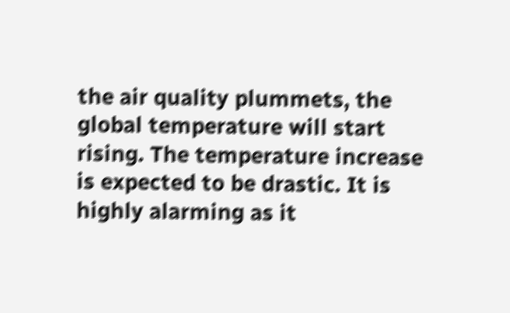the air quality plummets, the global temperature will start rising. The temperature increase is expected to be drastic. It is highly alarming as it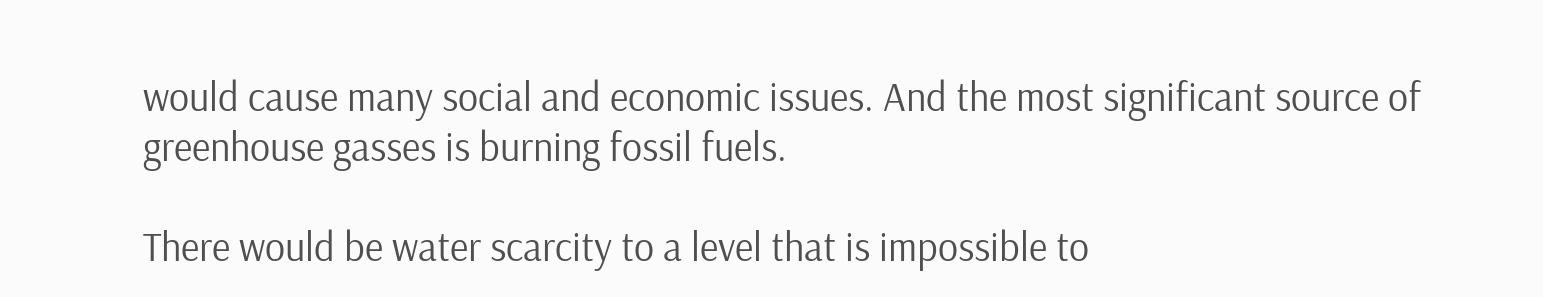would cause many social and economic issues. And the most significant source of greenhouse gasses is burning fossil fuels.

There would be water scarcity to a level that is impossible to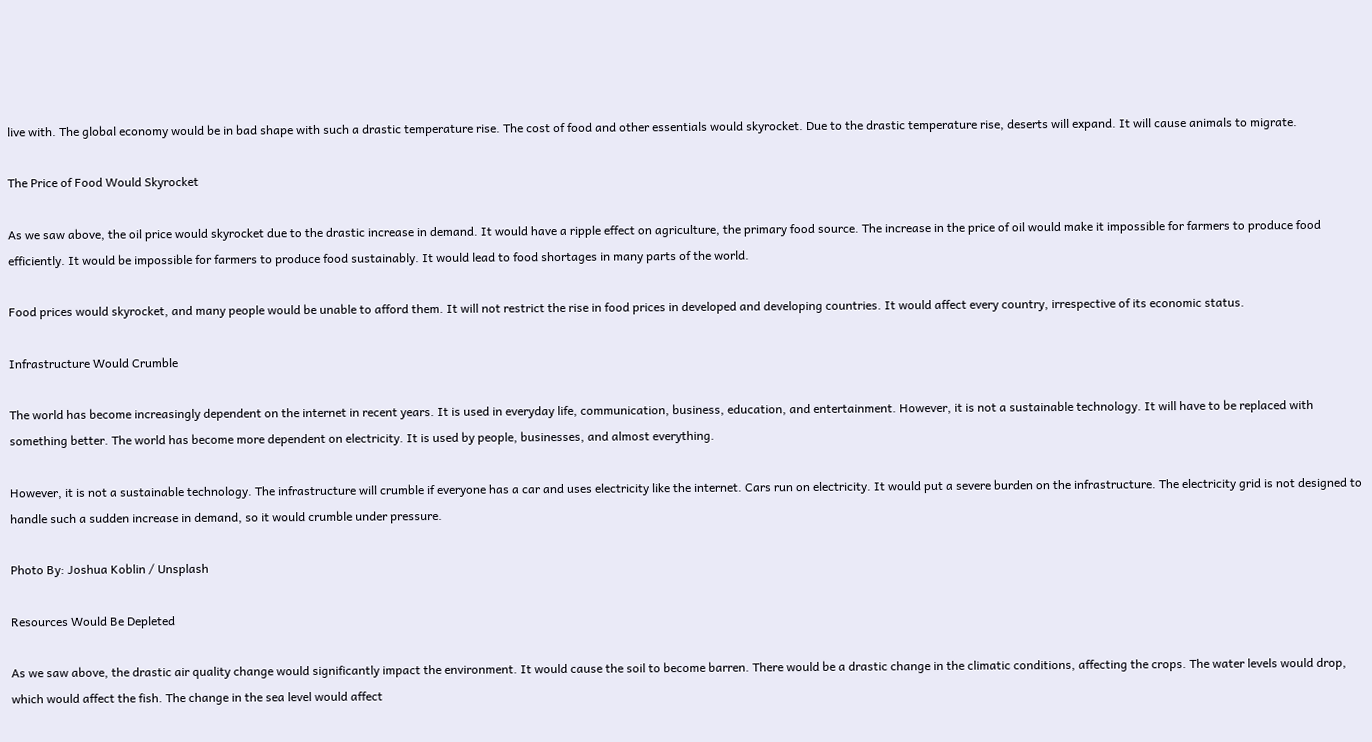live with. The global economy would be in bad shape with such a drastic temperature rise. The cost of food and other essentials would skyrocket. Due to the drastic temperature rise, deserts will expand. It will cause animals to migrate.

The Price of Food Would Skyrocket

As we saw above, the oil price would skyrocket due to the drastic increase in demand. It would have a ripple effect on agriculture, the primary food source. The increase in the price of oil would make it impossible for farmers to produce food efficiently. It would be impossible for farmers to produce food sustainably. It would lead to food shortages in many parts of the world.

Food prices would skyrocket, and many people would be unable to afford them. It will not restrict the rise in food prices in developed and developing countries. It would affect every country, irrespective of its economic status.

Infrastructure Would Crumble

The world has become increasingly dependent on the internet in recent years. It is used in everyday life, communication, business, education, and entertainment. However, it is not a sustainable technology. It will have to be replaced with something better. The world has become more dependent on electricity. It is used by people, businesses, and almost everything.

However, it is not a sustainable technology. The infrastructure will crumble if everyone has a car and uses electricity like the internet. Cars run on electricity. It would put a severe burden on the infrastructure. The electricity grid is not designed to handle such a sudden increase in demand, so it would crumble under pressure.

Photo By: Joshua Koblin / Unsplash

Resources Would Be Depleted

As we saw above, the drastic air quality change would significantly impact the environment. It would cause the soil to become barren. There would be a drastic change in the climatic conditions, affecting the crops. The water levels would drop, which would affect the fish. The change in the sea level would affect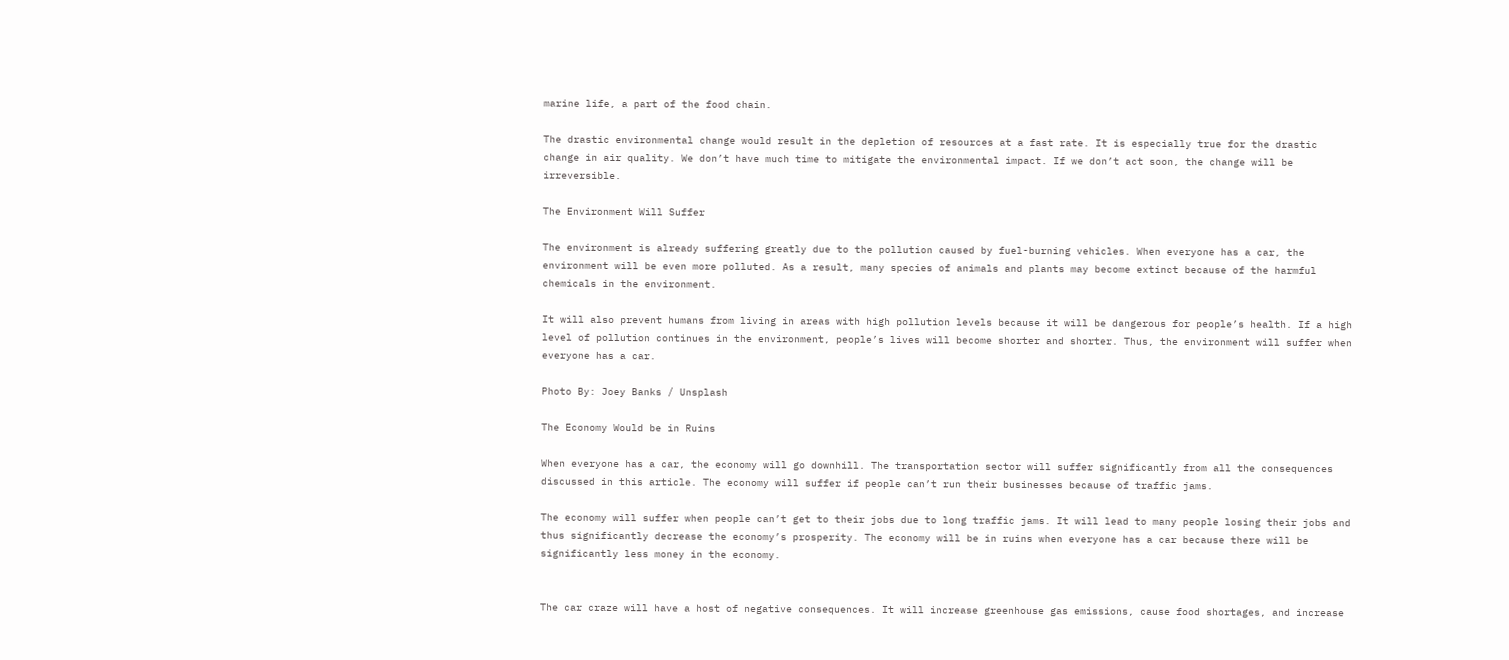marine life, a part of the food chain.

The drastic environmental change would result in the depletion of resources at a fast rate. It is especially true for the drastic change in air quality. We don’t have much time to mitigate the environmental impact. If we don’t act soon, the change will be irreversible.

The Environment Will Suffer

The environment is already suffering greatly due to the pollution caused by fuel-burning vehicles. When everyone has a car, the environment will be even more polluted. As a result, many species of animals and plants may become extinct because of the harmful chemicals in the environment.

It will also prevent humans from living in areas with high pollution levels because it will be dangerous for people’s health. If a high level of pollution continues in the environment, people’s lives will become shorter and shorter. Thus, the environment will suffer when everyone has a car.

Photo By: Joey Banks / Unsplash

The Economy Would be in Ruins

When everyone has a car, the economy will go downhill. The transportation sector will suffer significantly from all the consequences discussed in this article. The economy will suffer if people can’t run their businesses because of traffic jams.

The economy will suffer when people can’t get to their jobs due to long traffic jams. It will lead to many people losing their jobs and thus significantly decrease the economy’s prosperity. The economy will be in ruins when everyone has a car because there will be significantly less money in the economy.


The car craze will have a host of negative consequences. It will increase greenhouse gas emissions, cause food shortages, and increase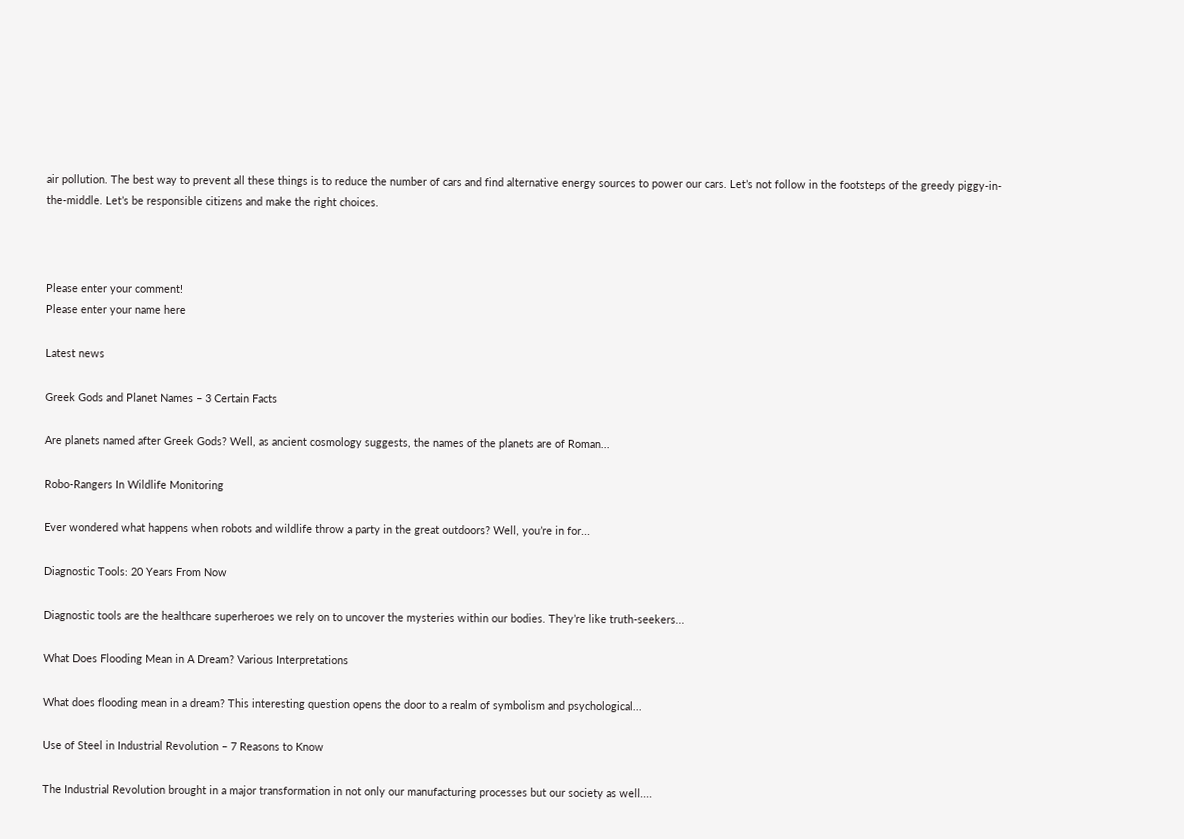air pollution. The best way to prevent all these things is to reduce the number of cars and find alternative energy sources to power our cars. Let’s not follow in the footsteps of the greedy piggy-in-the-middle. Let’s be responsible citizens and make the right choices.



Please enter your comment!
Please enter your name here

Latest news

Greek Gods and Planet Names – 3 Certain Facts

Are planets named after Greek Gods? Well, as ancient cosmology suggests, the names of the planets are of Roman...

Robo-Rangers In Wildlife Monitoring

Ever wondered what happens when robots and wildlife throw a party in the great outdoors? Well, you’re in for...

Diagnostic Tools: 20 Years From Now

Diagnostic tools are the healthcare superheroes we rely on to uncover the mysteries within our bodies. They’re like truth-seekers...

What Does Flooding Mean in A Dream? Various Interpretations

What does flooding mean in a dream? This interesting question opens the door to a realm of symbolism and psychological...

Use of Steel in Industrial Revolution – 7 Reasons to Know

The Industrial Revolution brought in a major transformation in not only our manufacturing processes but our society as well....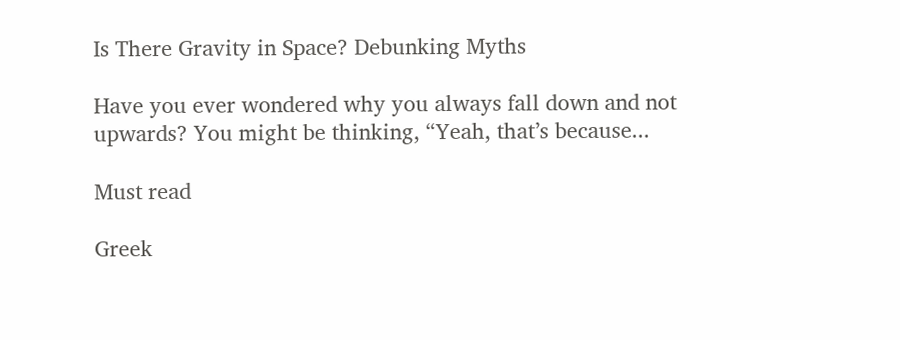Is There Gravity in Space? Debunking Myths

Have you ever wondered why you always fall down and not upwards? You might be thinking, “Yeah, that’s because...

Must read

Greek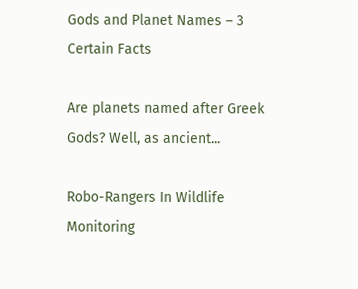Gods and Planet Names – 3 Certain Facts

Are planets named after Greek Gods? Well, as ancient...

Robo-Rangers In Wildlife Monitoring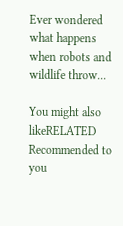Ever wondered what happens when robots and wildlife throw...

You might also likeRELATED
Recommended to you